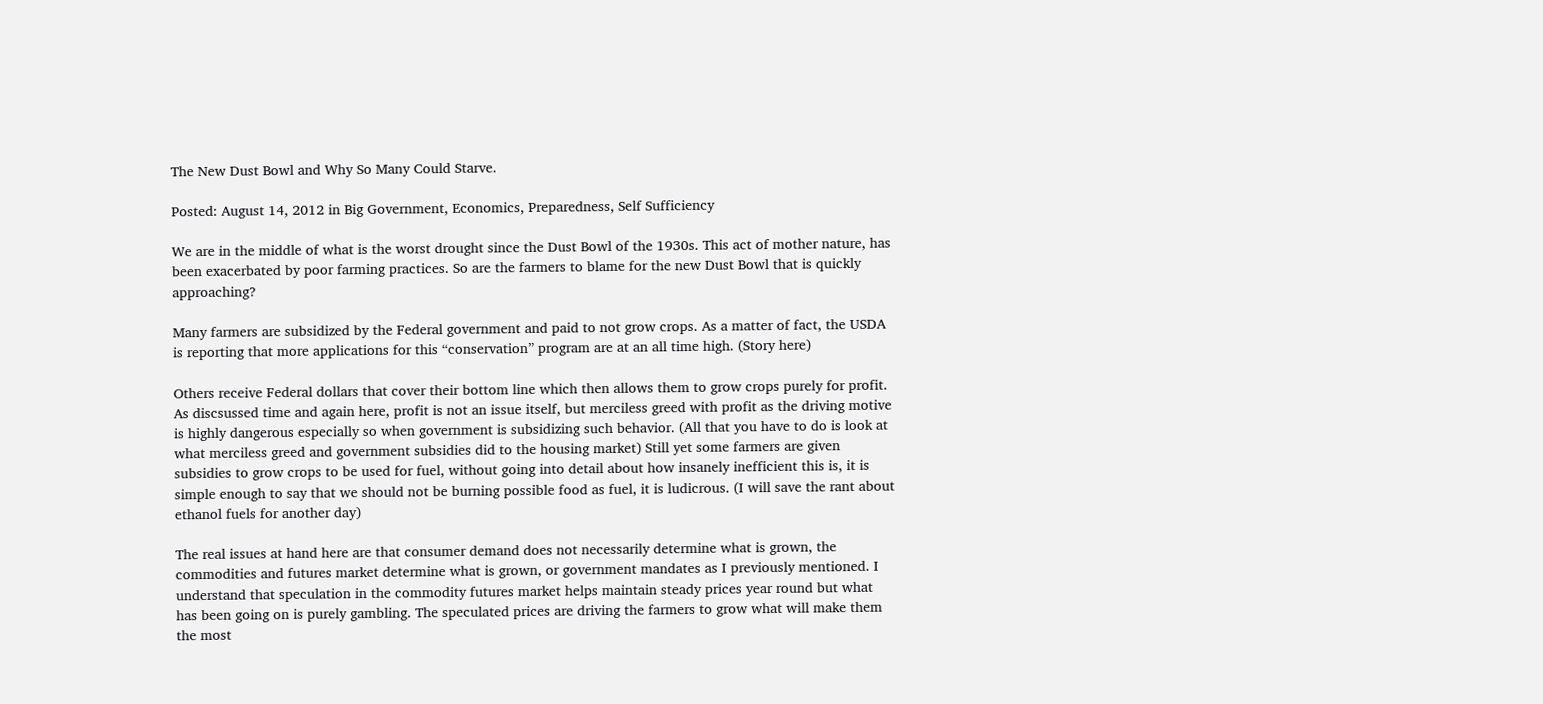The New Dust Bowl and Why So Many Could Starve.

Posted: August 14, 2012 in Big Government, Economics, Preparedness, Self Sufficiency

We are in the middle of what is the worst drought since the Dust Bowl of the 1930s. This act of mother nature, has been exacerbated by poor farming practices. So are the farmers to blame for the new Dust Bowl that is quickly approaching?

Many farmers are subsidized by the Federal government and paid to not grow crops. As a matter of fact, the USDA is reporting that more applications for this “conservation” program are at an all time high. (Story here)

Others receive Federal dollars that cover their bottom line which then allows them to grow crops purely for profit. As discsussed time and again here, profit is not an issue itself, but merciless greed with profit as the driving motive is highly dangerous especially so when government is subsidizing such behavior. (All that you have to do is look at what merciless greed and government subsidies did to the housing market) Still yet some farmers are given subsidies to grow crops to be used for fuel, without going into detail about how insanely inefficient this is, it is simple enough to say that we should not be burning possible food as fuel, it is ludicrous. (I will save the rant about ethanol fuels for another day)

The real issues at hand here are that consumer demand does not necessarily determine what is grown, the commodities and futures market determine what is grown, or government mandates as I previously mentioned. I understand that speculation in the commodity futures market helps maintain steady prices year round but what has been going on is purely gambling. The speculated prices are driving the farmers to grow what will make them the most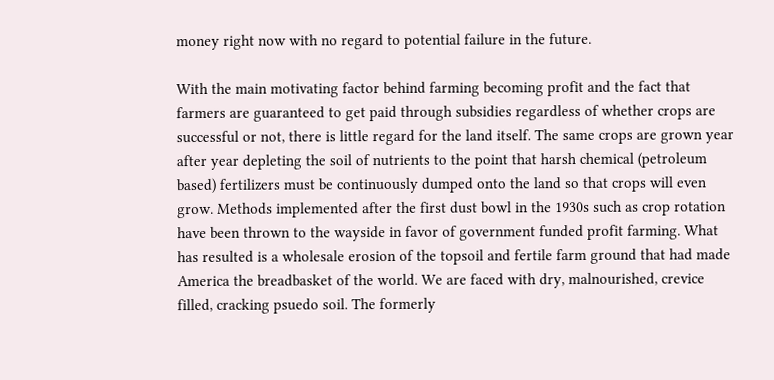money right now with no regard to potential failure in the future.

With the main motivating factor behind farming becoming profit and the fact that farmers are guaranteed to get paid through subsidies regardless of whether crops are successful or not, there is little regard for the land itself. The same crops are grown year after year depleting the soil of nutrients to the point that harsh chemical (petroleum based) fertilizers must be continuously dumped onto the land so that crops will even grow. Methods implemented after the first dust bowl in the 1930s such as crop rotation have been thrown to the wayside in favor of government funded profit farming. What has resulted is a wholesale erosion of the topsoil and fertile farm ground that had made America the breadbasket of the world. We are faced with dry, malnourished, crevice filled, cracking psuedo soil. The formerly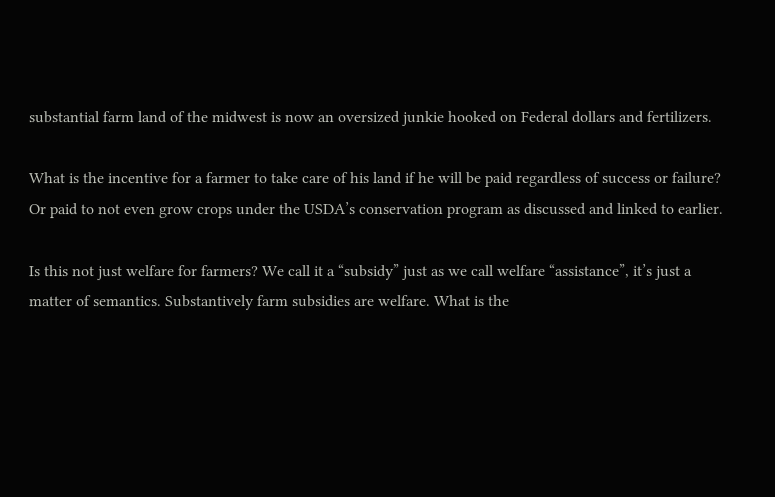substantial farm land of the midwest is now an oversized junkie hooked on Federal dollars and fertilizers.

What is the incentive for a farmer to take care of his land if he will be paid regardless of success or failure? Or paid to not even grow crops under the USDA’s conservation program as discussed and linked to earlier.

Is this not just welfare for farmers? We call it a “subsidy” just as we call welfare “assistance”, it’s just a matter of semantics. Substantively farm subsidies are welfare. What is the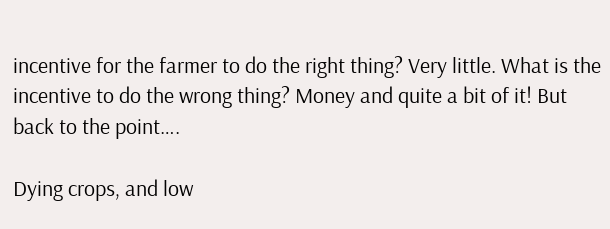incentive for the farmer to do the right thing? Very little. What is the incentive to do the wrong thing? Money and quite a bit of it! But back to the point….

Dying crops, and low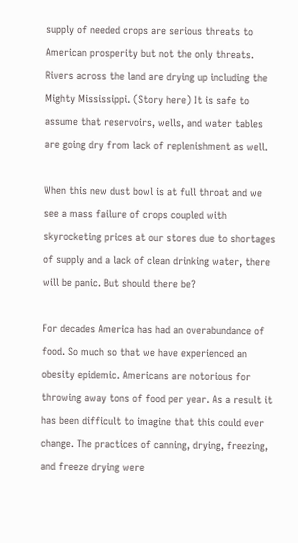supply of needed crops are serious threats to American prosperity but not the only threats. Rivers across the land are drying up including the Mighty Mississippi. (Story here) It is safe to assume that reservoirs, wells, and water tables are going dry from lack of replenishment as well.

When this new dust bowl is at full throat and we see a mass failure of crops coupled with skyrocketing prices at our stores due to shortages of supply and a lack of clean drinking water, there will be panic. But should there be?

For decades America has had an overabundance of food. So much so that we have experienced an obesity epidemic. Americans are notorious for throwing away tons of food per year. As a result it has been difficult to imagine that this could ever change. The practices of canning, drying, freezing, and freeze drying were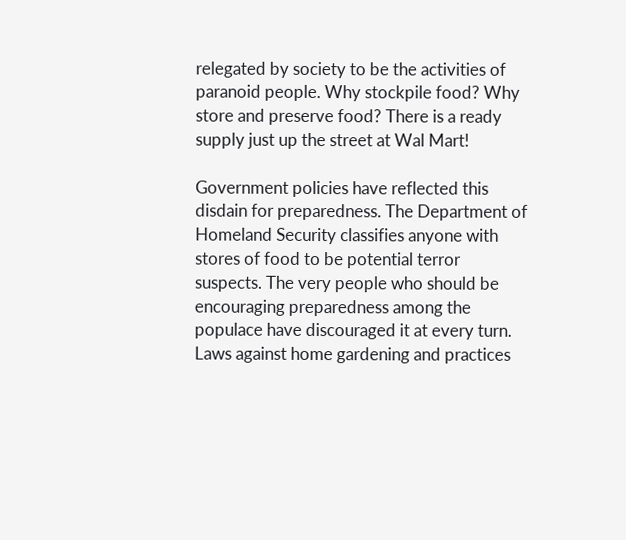relegated by society to be the activities of paranoid people. Why stockpile food? Why store and preserve food? There is a ready supply just up the street at Wal Mart!

Government policies have reflected this disdain for preparedness. The Department of Homeland Security classifies anyone with stores of food to be potential terror suspects. The very people who should be encouraging preparedness among the populace have discouraged it at every turn. Laws against home gardening and practices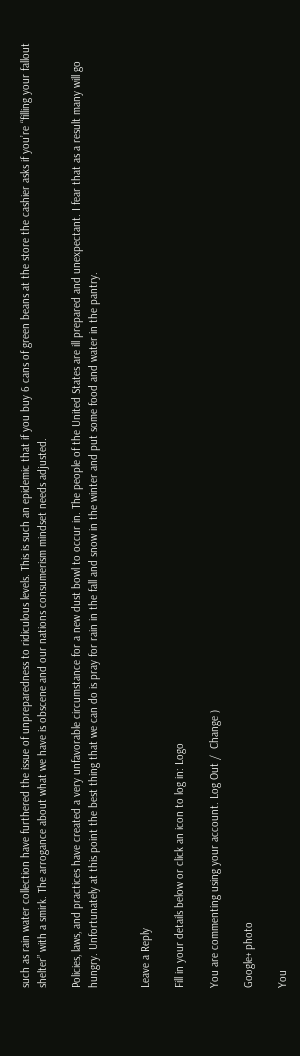such as rain water collection have furthered the issue of unpreparedness to ridiculous levels. This is such an epidemic that if you buy 6 cans of green beans at the store the cashier asks if you’re “filling your fallout shelter” with a smirk. The arrogance about what we have is obscene and our nations consumerism mindset needs adjusted.

Policies, laws, and practices have created a very unfavorable circumstance for a new dust bowl to occur in. The people of the United States are ill prepared and unexpectant. I fear that as a result many will go hungry. Unfortunately at this point the best thing that we can do is pray for rain in the fall and snow in the winter and put some food and water in the pantry.


Leave a Reply

Fill in your details below or click an icon to log in: Logo

You are commenting using your account. Log Out /  Change )

Google+ photo

You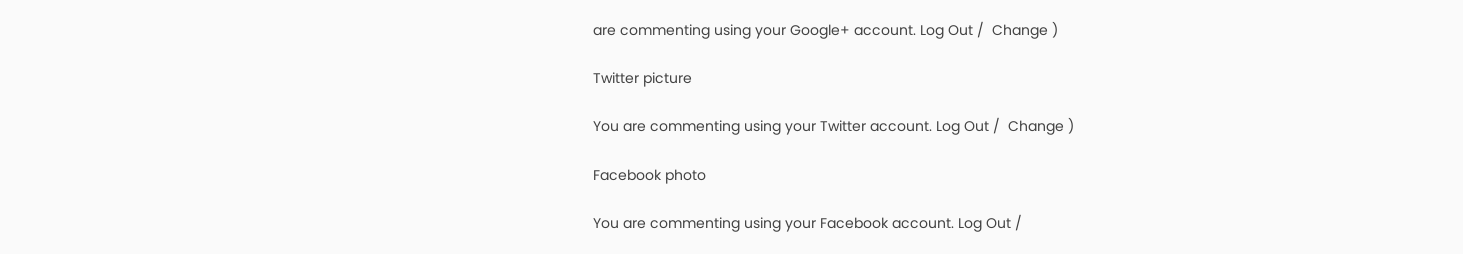are commenting using your Google+ account. Log Out /  Change )

Twitter picture

You are commenting using your Twitter account. Log Out /  Change )

Facebook photo

You are commenting using your Facebook account. Log Out /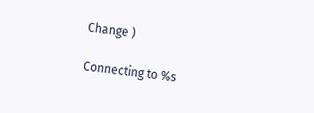Change )

Connecting to %s